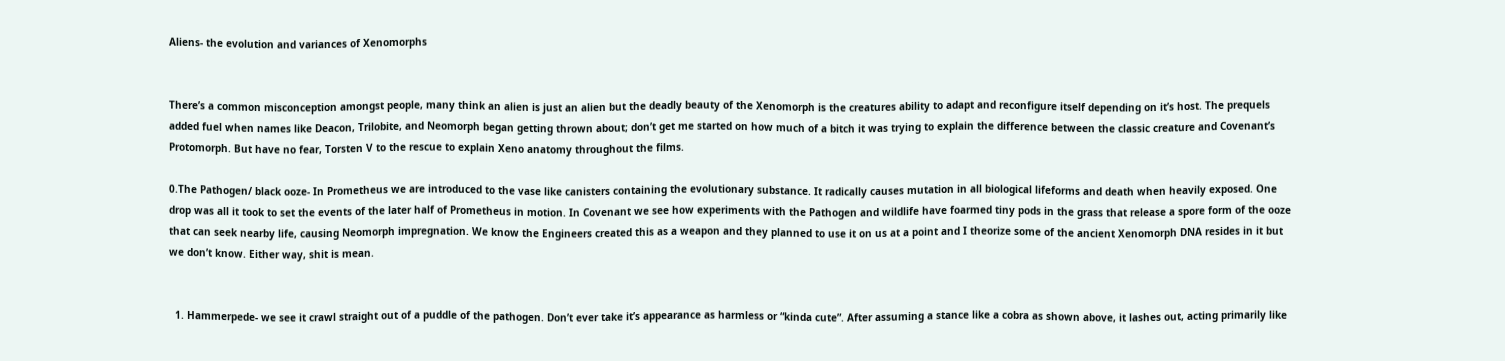Aliens- the evolution and variances of Xenomorphs


There’s a common misconception amongst people, many think an alien is just an alien but the deadly beauty of the Xenomorph is the creatures ability to adapt and reconfigure itself depending on it’s host. The prequels added fuel when names like Deacon, Trilobite, and Neomorph began getting thrown about; don’t get me started on how much of a bitch it was trying to explain the difference between the classic creature and Covenant’s Protomorph. But have no fear, Torsten V to the rescue to explain Xeno anatomy throughout the films.

0.The Pathogen/ black ooze- In Prometheus we are introduced to the vase like canisters containing the evolutionary substance. It radically causes mutation in all biological lifeforms and death when heavily exposed. One drop was all it took to set the events of the later half of Prometheus in motion. In Covenant we see how experiments with the Pathogen and wildlife have foarmed tiny pods in the grass that release a spore form of the ooze that can seek nearby life, causing Neomorph impregnation. We know the Engineers created this as a weapon and they planned to use it on us at a point and I theorize some of the ancient Xenomorph DNA resides in it but we don’t know. Either way, shit is mean.


  1. Hammerpede- we see it crawl straight out of a puddle of the pathogen. Don’t ever take it’s appearance as harmless or “kinda cute”. After assuming a stance like a cobra as shown above, it lashes out, acting primarily like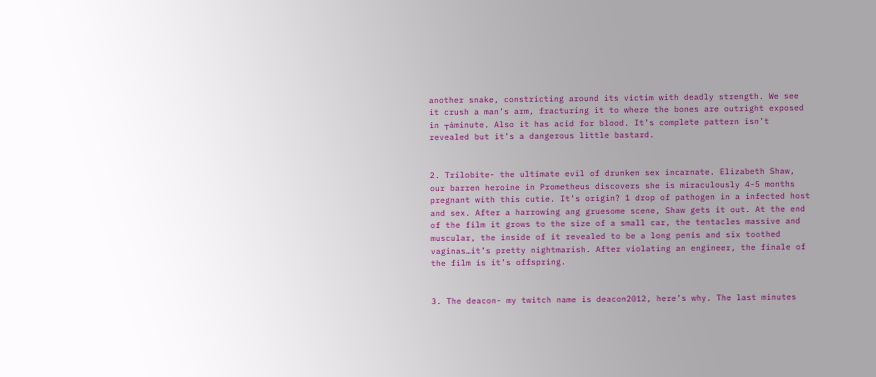another snake, constricting around its victim with deadly strength. We see it crush a man’s arm, fracturing it to where the bones are outright exposed in ┬áminute. Also it has acid for blood. It’s complete pattern isn’t revealed but it’s a dangerous little bastard.


2. Trilobite- the ultimate evil of drunken sex incarnate. Elizabeth Shaw, our barren heroine in Prometheus discovers she is miraculously 4-5 months pregnant with this cutie. It’s origin? 1 drop of pathogen in a infected host and sex. After a harrowing ang gruesome scene, Shaw gets it out. At the end of the film it grows to the size of a small car, the tentacles massive and muscular, the inside of it revealed to be a long penis and six toothed vaginas…it’s pretty nightmarish. After violating an engineer, the finale of the film is it’s offspring.


3. The deacon- my twitch name is deacon2012, here’s why. The last minutes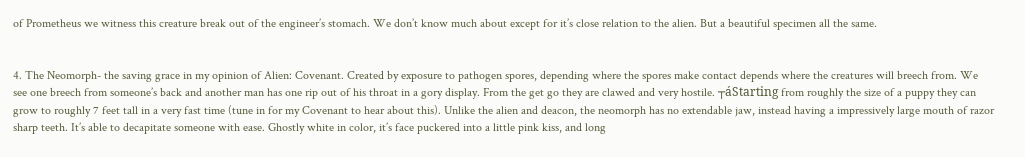of Prometheus we witness this creature break out of the engineer’s stomach. We don’t know much about except for it’s close relation to the alien. But a beautiful specimen all the same.


4. The Neomorph- the saving grace in my opinion of Alien: Covenant. Created by exposure to pathogen spores, depending where the spores make contact depends where the creatures will breech from. We see one breech from someone’s back and another man has one rip out of his throat in a gory display. From the get go they are clawed and very hostile. ┬áStarting from roughly the size of a puppy they can grow to roughly 7 feet tall in a very fast time (tune in for my Covenant to hear about this). Unlike the alien and deacon, the neomorph has no extendable jaw, instead having a impressively large mouth of razor sharp teeth. It’s able to decapitate someone with ease. Ghostly white in color, it’s face puckered into a little pink kiss, and long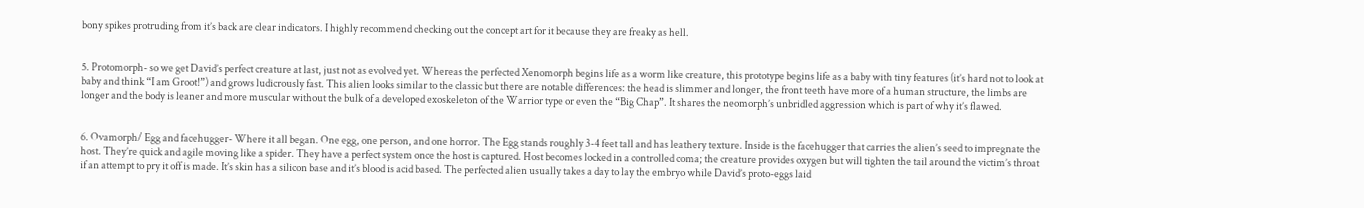bony spikes protruding from it’s back are clear indicators. I highly recommend checking out the concept art for it because they are freaky as hell.


5. Protomorph- so we get David’s perfect creature at last, just not as evolved yet. Whereas the perfected Xenomorph begins life as a worm like creature, this prototype begins life as a baby with tiny features (it’s hard not to look at baby and think “I am Groot!”) and grows ludicrously fast. This alien looks similar to the classic but there are notable differences: the head is slimmer and longer, the front teeth have more of a human structure, the limbs are longer and the body is leaner and more muscular without the bulk of a developed exoskeleton of the Warrior type or even the “Big Chap”. It shares the neomorph’s unbridled aggression which is part of why it’s flawed.


6. Ovamorph/ Egg and facehugger- Where it all began. One egg, one person, and one horror. The Egg stands roughly 3-4 feet tall and has leathery texture. Inside is the facehugger that carries the alien’s seed to impregnate the host. They’re quick and agile moving like a spider. They have a perfect system once the host is captured. Host becomes locked in a controlled coma; the creature provides oxygen but will tighten the tail around the victim’s throat if an attempt to pry it off is made. It’s skin has a silicon base and it’s blood is acid based. The perfected alien usually takes a day to lay the embryo while David’s proto-eggs laid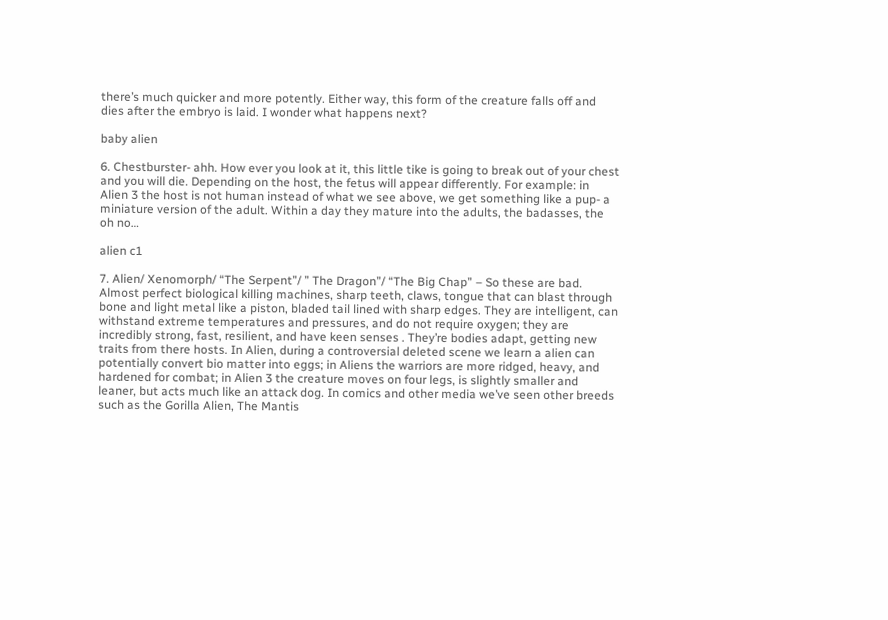there’s much quicker and more potently. Either way, this form of the creature falls off and dies after the embryo is laid. I wonder what happens next?

baby alien

6. Chestburster- ahh. How ever you look at it, this little tike is going to break out of your chest and you will die. Depending on the host, the fetus will appear differently. For example: in Alien 3 the host is not human instead of what we see above, we get something like a pup- a miniature version of the adult. Within a day they mature into the adults, the badasses, the oh no…

alien c1

7. Alien/ Xenomorph/ “The Serpent”/ ” The Dragon”/ “The Big Chap” – So these are bad. Almost perfect biological killing machines, sharp teeth, claws, tongue that can blast through bone and light metal like a piston, bladed tail lined with sharp edges. They are intelligent, can withstand extreme temperatures and pressures, and do not require oxygen; they are incredibly strong, fast, resilient, and have keen senses . They’re bodies adapt, getting new traits from there hosts. In Alien, during a controversial deleted scene we learn a alien can potentially convert bio matter into eggs; in Aliens the warriors are more ridged, heavy, and hardened for combat; in Alien 3 the creature moves on four legs, is slightly smaller and leaner, but acts much like an attack dog. In comics and other media we’ve seen other breeds such as the Gorilla Alien, The Mantis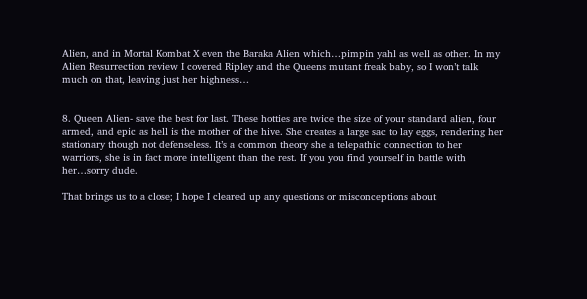Alien, and in Mortal Kombat X even the Baraka Alien which…pimpin yahl as well as other. In my Alien Resurrection review I covered Ripley and the Queens mutant freak baby, so I won’t talk much on that, leaving just her highness…


8. Queen Alien- save the best for last. These hotties are twice the size of your standard alien, four armed, and epic as hell is the mother of the hive. She creates a large sac to lay eggs, rendering her stationary though not defenseless. It’s a common theory she a telepathic connection to her warriors, she is in fact more intelligent than the rest. If you you find yourself in battle with her…sorry dude.

That brings us to a close; I hope I cleared up any questions or misconceptions about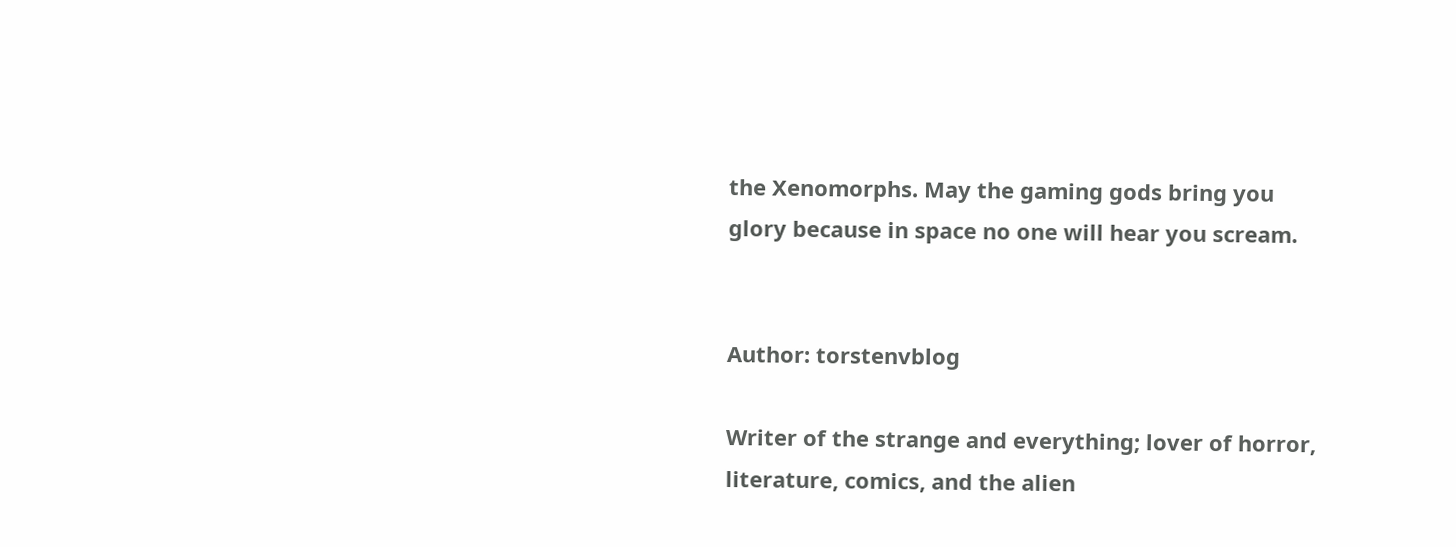the Xenomorphs. May the gaming gods bring you glory because in space no one will hear you scream.


Author: torstenvblog

Writer of the strange and everything; lover of horror, literature, comics, and the alien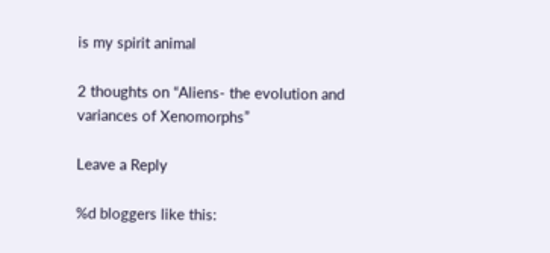is my spirit animal

2 thoughts on “Aliens- the evolution and variances of Xenomorphs”

Leave a Reply

%d bloggers like this: